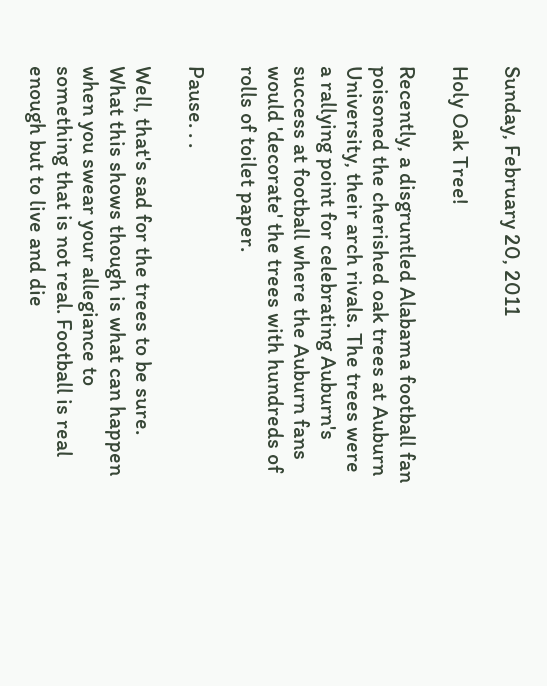Sunday, February 20, 2011

Holy Oak Tree!

Recently, a disgruntled Alabama football fan poisoned the cherished oak trees at Auburn University, their arch rivals. The trees were a rallying point for celebrating Auburn's success at football where the Auburn fans would 'decorate' the trees with hundreds of rolls of toilet paper.

Pause. . .

Well, that's sad for the trees to be sure. What this shows though is what can happen when you swear your allegiance to something that is not real. Football is real enough but to live and die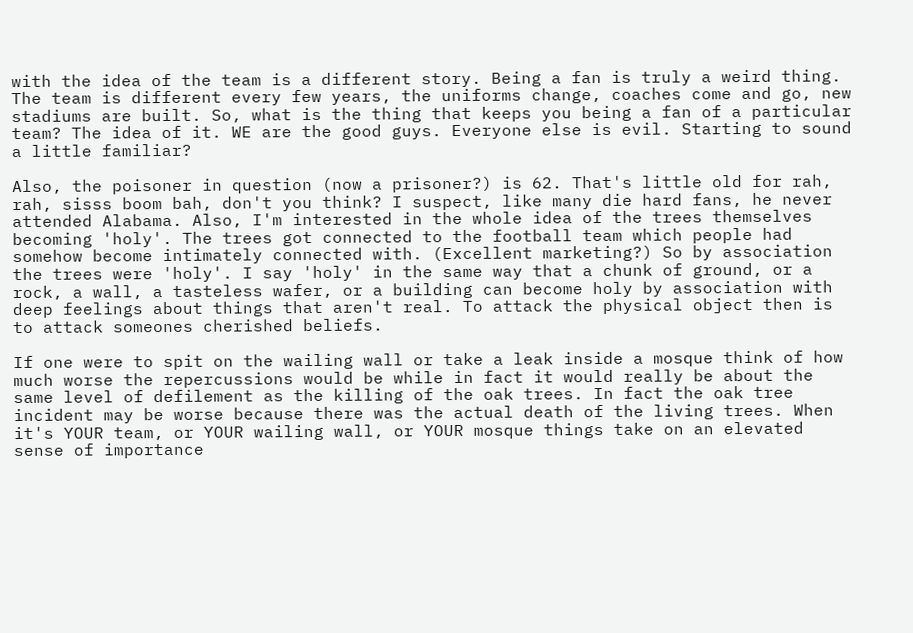with the idea of the team is a different story. Being a fan is truly a weird thing. The team is different every few years, the uniforms change, coaches come and go, new stadiums are built. So, what is the thing that keeps you being a fan of a particular team? The idea of it. WE are the good guys. Everyone else is evil. Starting to sound a little familiar?

Also, the poisoner in question (now a prisoner?) is 62. That's little old for rah, rah, sisss boom bah, don't you think? I suspect, like many die hard fans, he never attended Alabama. Also, I'm interested in the whole idea of the trees themselves becoming 'holy'. The trees got connected to the football team which people had somehow become intimately connected with. (Excellent marketing?) So by association the trees were 'holy'. I say 'holy' in the same way that a chunk of ground, or a rock, a wall, a tasteless wafer, or a building can become holy by association with deep feelings about things that aren't real. To attack the physical object then is to attack someones cherished beliefs.

If one were to spit on the wailing wall or take a leak inside a mosque think of how much worse the repercussions would be while in fact it would really be about the same level of defilement as the killing of the oak trees. In fact the oak tree incident may be worse because there was the actual death of the living trees. When it's YOUR team, or YOUR wailing wall, or YOUR mosque things take on an elevated sense of importance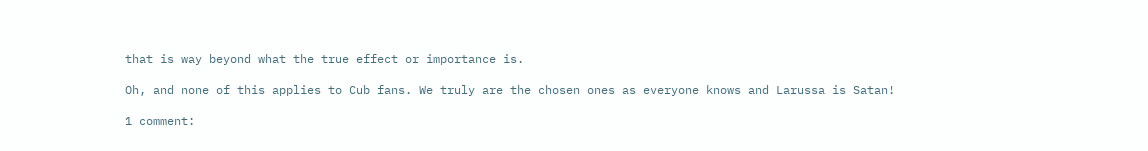that is way beyond what the true effect or importance is.

Oh, and none of this applies to Cub fans. We truly are the chosen ones as everyone knows and Larussa is Satan!

1 comment: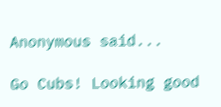Anonymous said...

Go Cubs! Looking good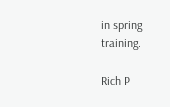in spring training.

Rich P